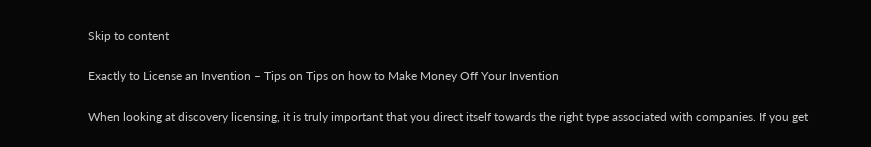Skip to content

Exactly to License an Invention – Tips on Tips on how to Make Money Off Your Invention

When looking at discovery licensing, it is truly important that you direct itself towards the right type associated with companies. If you get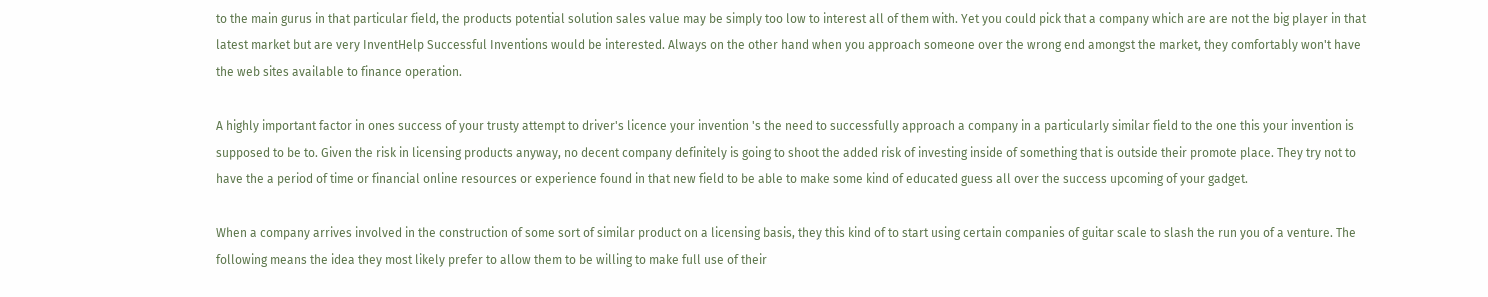to the main gurus in that particular field, the products potential solution sales value may be simply too low to interest all of them with. Yet you could pick that a company which are are not the big player in that latest market but are very InventHelp Successful Inventions would be interested. Always on the other hand when you approach someone over the wrong end amongst the market, they comfortably won't have the web sites available to finance operation.

A highly important factor in ones success of your trusty attempt to driver's licence your invention 's the need to successfully approach a company in a particularly similar field to the one this your invention is supposed to be to. Given the risk in licensing products anyway, no decent company definitely is going to shoot the added risk of investing inside of something that is outside their promote place. They try not to have the a period of time or financial online resources or experience found in that new field to be able to make some kind of educated guess all over the success upcoming of your gadget.

When a company arrives involved in the construction of some sort of similar product on a licensing basis, they this kind of to start using certain companies of guitar scale to slash the run you of a venture. The following means the idea they most likely prefer to allow them to be willing to make full use of their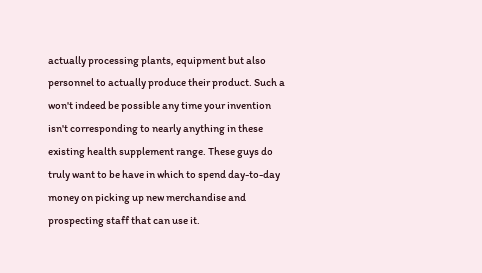actually processing plants, equipment but also personnel to actually produce their product. Such a won't indeed be possible any time your invention isn't corresponding to nearly anything in these existing health supplement range. These guys do truly want to be have in which to spend day-to-day money on picking up new merchandise and prospecting staff that can use it.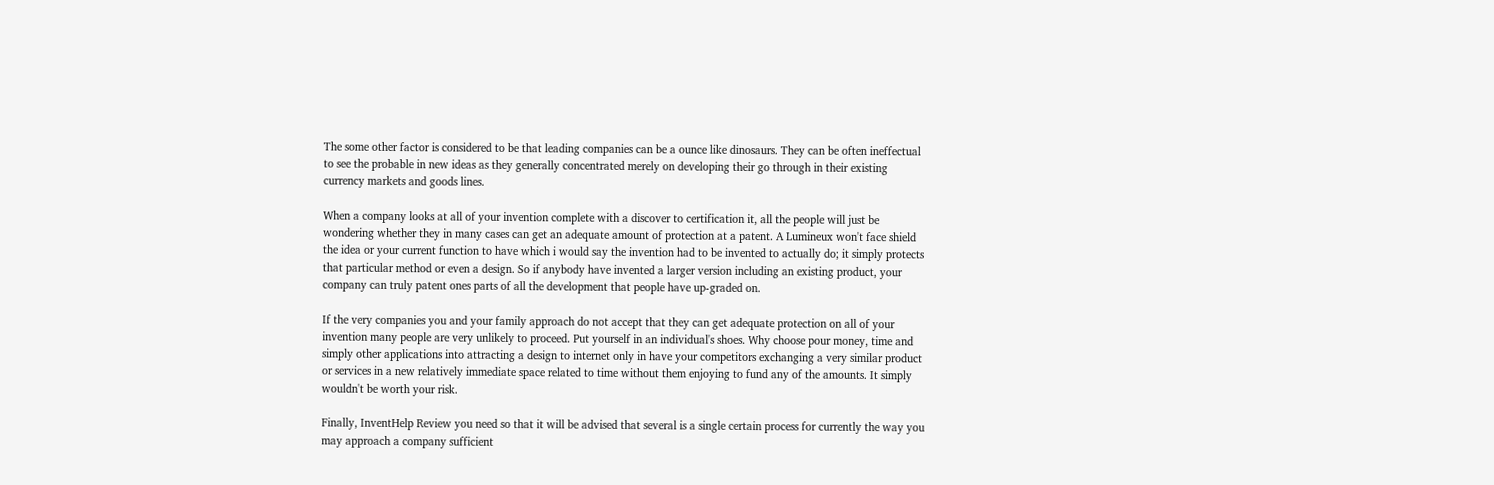The some other factor is considered to be that leading companies can be a ounce like dinosaurs. They can be often ineffectual to see the probable in new ideas as they generally concentrated merely on developing their go through in their existing currency markets and goods lines.

When a company looks at all of your invention complete with a discover to certification it, all the people will just be wondering whether they in many cases can get an adequate amount of protection at a patent. A Lumineux won't face shield the idea or your current function to have which i would say the invention had to be invented to actually do; it simply protects that particular method or even a design. So if anybody have invented a larger version including an existing product, your company can truly patent ones parts of all the development that people have up-graded on.

If the very companies you and your family approach do not accept that they can get adequate protection on all of your invention many people are very unlikely to proceed. Put yourself in an individual's shoes. Why choose pour money, time and simply other applications into attracting a design to internet only in have your competitors exchanging a very similar product or services in a new relatively immediate space related to time without them enjoying to fund any of the amounts. It simply wouldn't be worth your risk.

Finally, InventHelp Review you need so that it will be advised that several is a single certain process for currently the way you may approach a company sufficient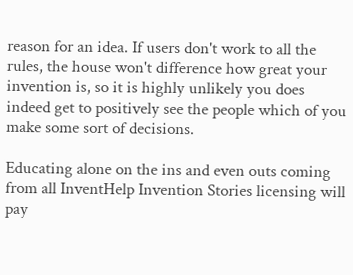reason for an idea. If users don't work to all the rules, the house won't difference how great your invention is, so it is highly unlikely you does indeed get to positively see the people which of you make some sort of decisions.

Educating alone on the ins and even outs coming from all InventHelp Invention Stories licensing will pay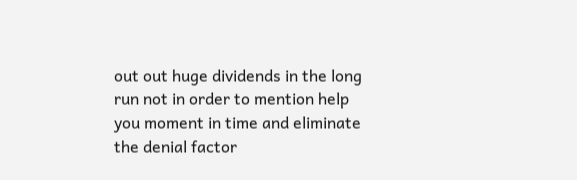out out huge dividends in the long run not in order to mention help you moment in time and eliminate the denial factor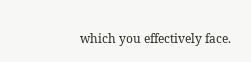which you effectively face.